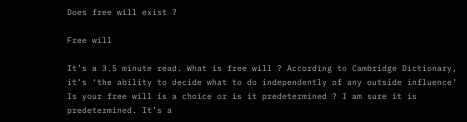Does free will exist ?

Free will

It’s a 3.5 minute read. What is free will ? According to Cambridge Dictionary, it’s ‘the ability to decide what to do independently of any outside influence’ Is your free will is a choice or is it predetermined ? I am sure it is predetermined. It’s a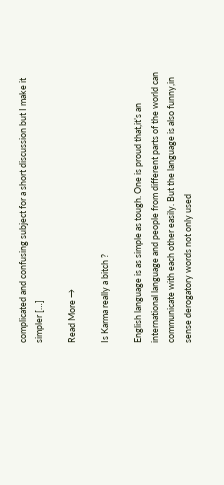complicated and confusing subject for a short discussion but I make it simpler […]

Read More →

Is Karma really a bitch ?

English language is as simple as tough. One is proud that,it’s an international language and people from different parts of the world can communicate with each other easily. But the language is also funny,in sense derogatory words not only used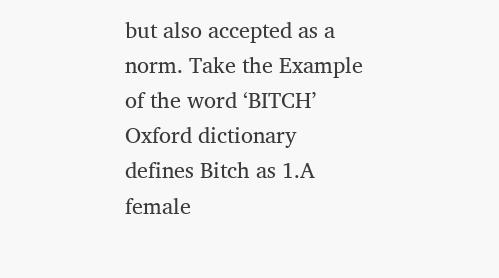but also accepted as a norm. Take the Example of the word ‘BITCH’ Oxford dictionary defines Bitch as 1.A female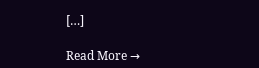[…]

Read More →